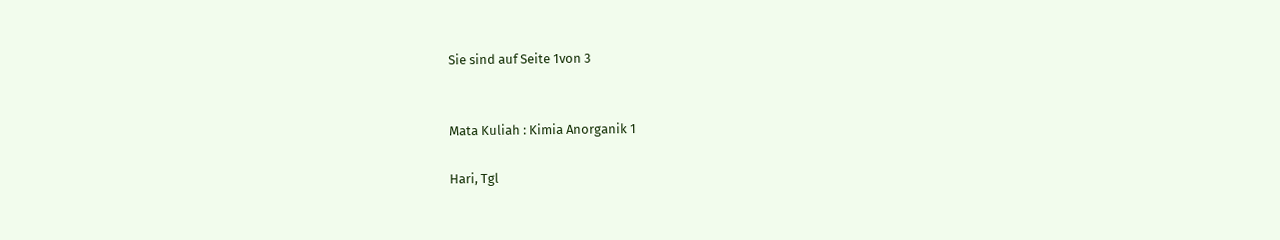Sie sind auf Seite 1von 3


Mata Kuliah : Kimia Anorganik 1

Hari, Tgl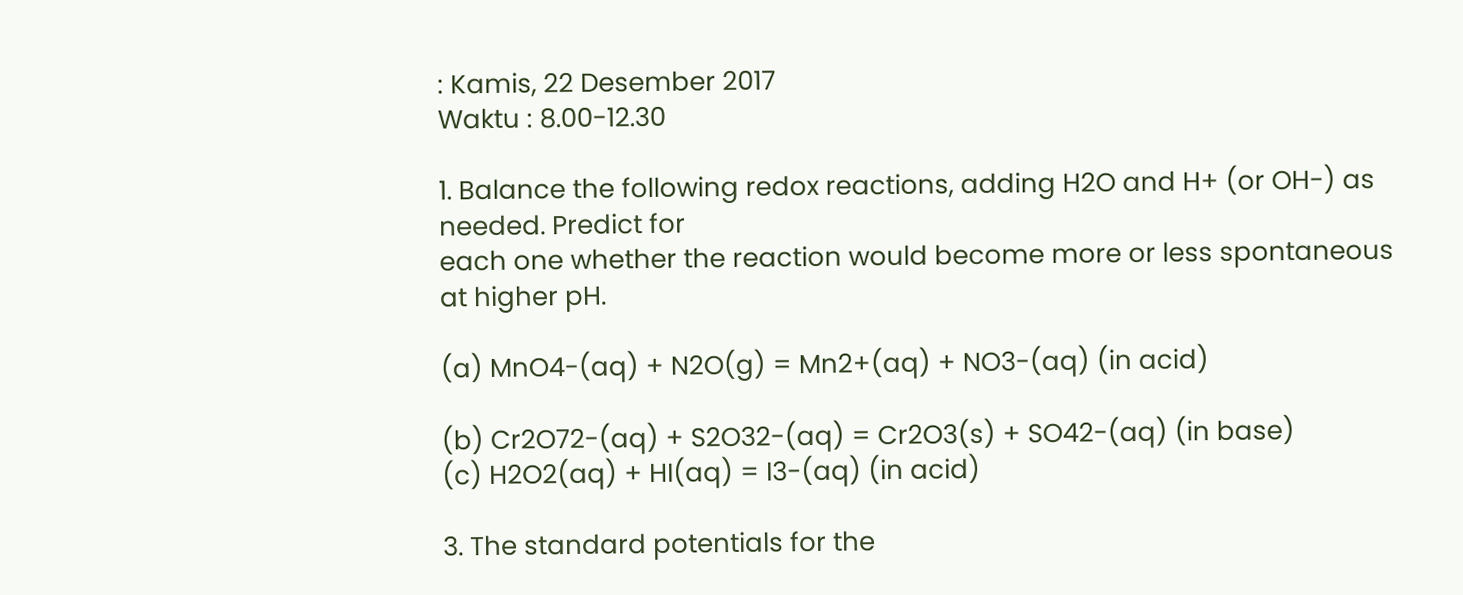: Kamis, 22 Desember 2017
Waktu : 8.00-12.30

1. Balance the following redox reactions, adding H2O and H+ (or OH-) as needed. Predict for
each one whether the reaction would become more or less spontaneous at higher pH.

(a) MnO4-(aq) + N2O(g) = Mn2+(aq) + NO3-(aq) (in acid)

(b) Cr2O72-(aq) + S2O32-(aq) = Cr2O3(s) + SO42-(aq) (in base)
(c) H2O2(aq) + HI(aq) = I3-(aq) (in acid)

3. The standard potentials for the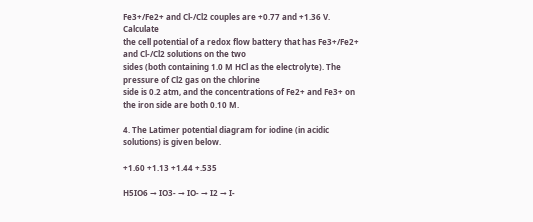Fe3+/Fe2+ and Cl-/Cl2 couples are +0.77 and +1.36 V. Calculate
the cell potential of a redox flow battery that has Fe3+/Fe2+ and Cl-/Cl2 solutions on the two
sides (both containing 1.0 M HCl as the electrolyte). The pressure of Cl2 gas on the chlorine
side is 0.2 atm, and the concentrations of Fe2+ and Fe3+ on the iron side are both 0.10 M.

4. The Latimer potential diagram for iodine (in acidic solutions) is given below.

+1.60 +1.13 +1.44 +.535

H5IO6 → IO3- → IO- → I2 → I-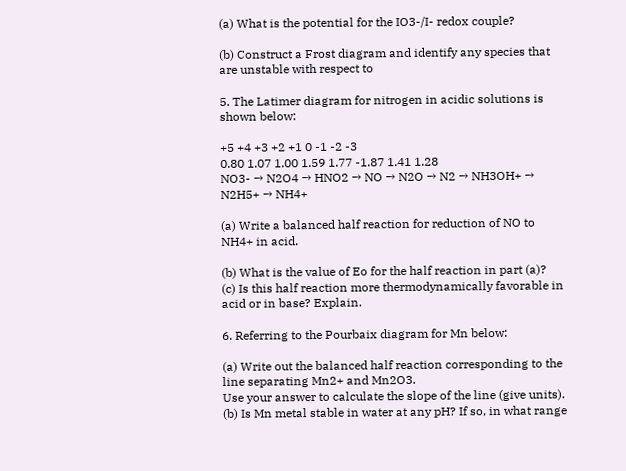(a) What is the potential for the IO3-/I- redox couple?

(b) Construct a Frost diagram and identify any species that are unstable with respect to

5. The Latimer diagram for nitrogen in acidic solutions is shown below:

+5 +4 +3 +2 +1 0 -1 -2 -3
0.80 1.07 1.00 1.59 1.77 -1.87 1.41 1.28
NO3- → N2O4 → HNO2 → NO → N2O → N2 → NH3OH+ → N2H5+ → NH4+

(a) Write a balanced half reaction for reduction of NO to NH4+ in acid.

(b) What is the value of Eo for the half reaction in part (a)?
(c) Is this half reaction more thermodynamically favorable in acid or in base? Explain.

6. Referring to the Pourbaix diagram for Mn below:

(a) Write out the balanced half reaction corresponding to the line separating Mn2+ and Mn2O3.
Use your answer to calculate the slope of the line (give units).
(b) Is Mn metal stable in water at any pH? If so, in what range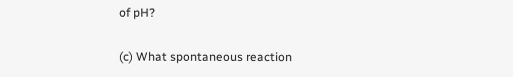of pH?

(c) What spontaneous reaction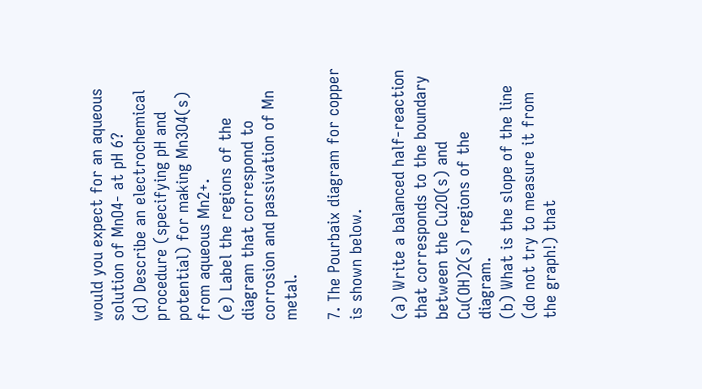would you expect for an aqueous solution of MnO4- at pH 6?
(d) Describe an electrochemical procedure (specifying pH and potential) for making Mn3O4(s)
from aqueous Mn2+.
(e) Label the regions of the diagram that correspond to corrosion and passivation of Mn metal.

7. The Pourbaix diagram for copper is shown below.

(a) Write a balanced half-reaction that corresponds to the boundary between the Cu2O(s) and
Cu(OH)2(s) regions of the diagram.
(b) What is the slope of the line (do not try to measure it from the graph!) that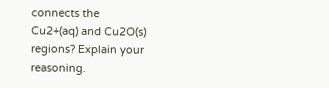connects the
Cu2+(aq) and Cu2O(s) regions? Explain your reasoning.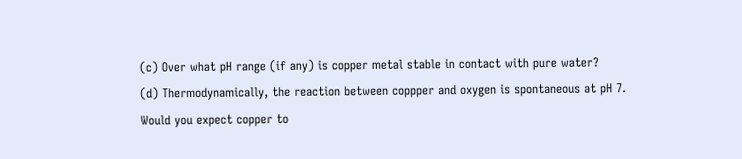(c) Over what pH range (if any) is copper metal stable in contact with pure water?
(d) Thermodynamically, the reaction between coppper and oxygen is spontaneous at pH 7.
Would you expect copper to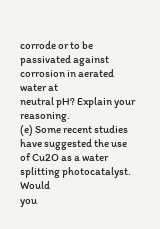corrode or to be passivated against corrosion in aerated water at
neutral pH? Explain your reasoning.
(e) Some recent studies have suggested the use of Cu2O as a water splitting photocatalyst. Would
you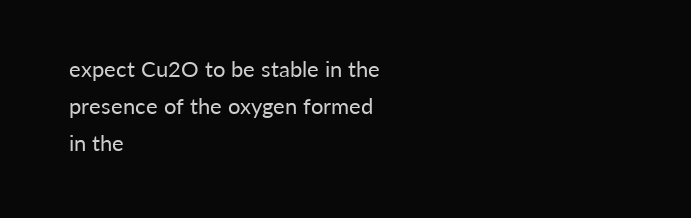expect Cu2O to be stable in the presence of the oxygen formed in the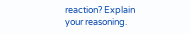reaction? Explain
your reasoning.